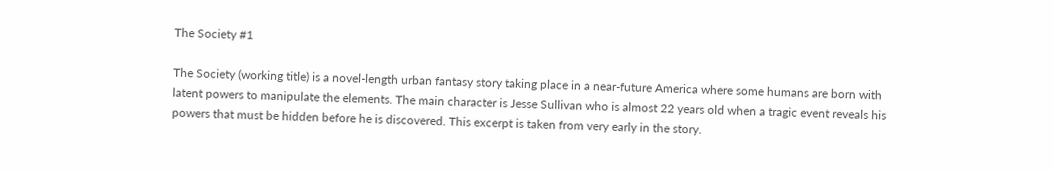The Society #1

The Society (working title) is a novel-length urban fantasy story taking place in a near-future America where some humans are born with latent powers to manipulate the elements. The main character is Jesse Sullivan who is almost 22 years old when a tragic event reveals his powers that must be hidden before he is discovered. This excerpt is taken from very early in the story.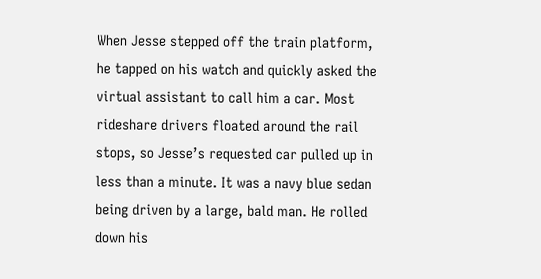When Jesse stepped off the train platform, he tapped on his watch and quickly asked the virtual assistant to call him a car. Most rideshare drivers floated around the rail stops, so Jesse’s requested car pulled up in less than a minute. It was a navy blue sedan being driven by a large, bald man. He rolled down his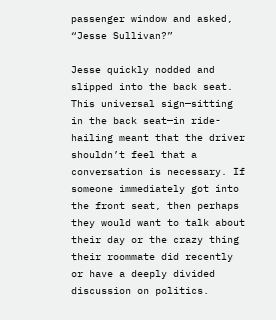passenger window and asked, “Jesse Sullivan?”

Jesse quickly nodded and slipped into the back seat. This universal sign—sitting in the back seat—in ride-hailing meant that the driver shouldn’t feel that a conversation is necessary. If someone immediately got into the front seat, then perhaps they would want to talk about their day or the crazy thing their roommate did recently or have a deeply divided discussion on politics.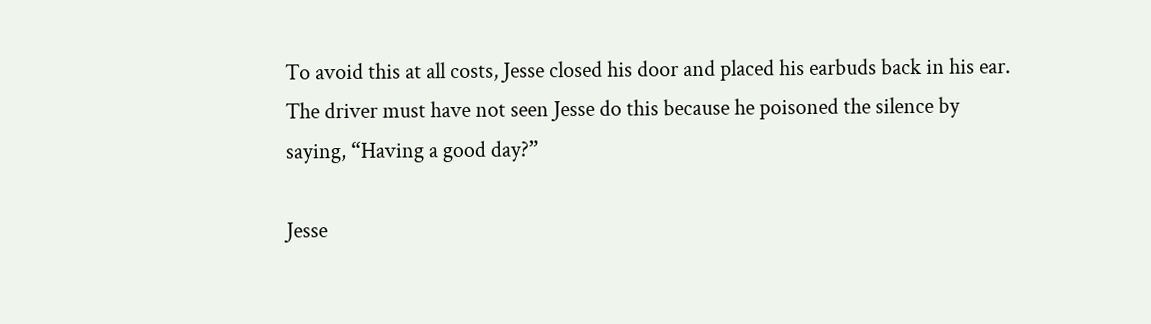To avoid this at all costs, Jesse closed his door and placed his earbuds back in his ear. The driver must have not seen Jesse do this because he poisoned the silence by saying, “Having a good day?”

Jesse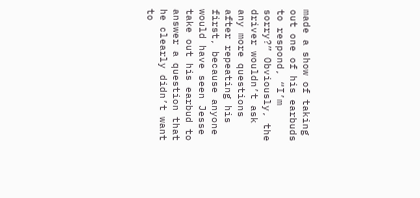made a show of taking out one of his earbuds to respond, “I’m sorry?” Obviously, the driver wouldn’t ask any more questions after repeating his first, because anyone would have seen Jesse take out his earbud to answer a question that he clearly didn’t want to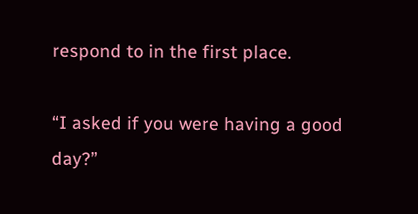respond to in the first place.

“I asked if you were having a good day?”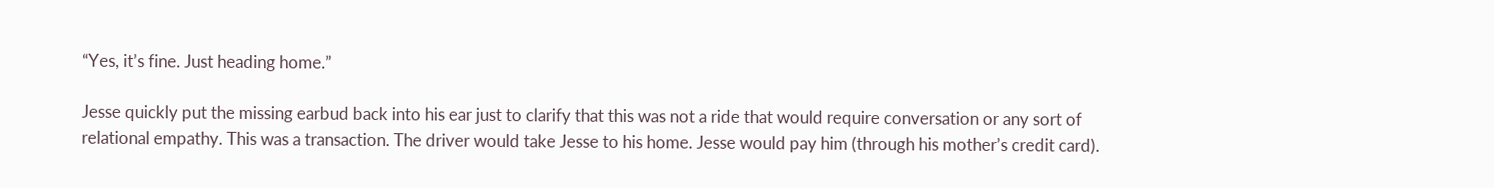“Yes, it’s fine. Just heading home.”

Jesse quickly put the missing earbud back into his ear just to clarify that this was not a ride that would require conversation or any sort of relational empathy. This was a transaction. The driver would take Jesse to his home. Jesse would pay him (through his mother’s credit card).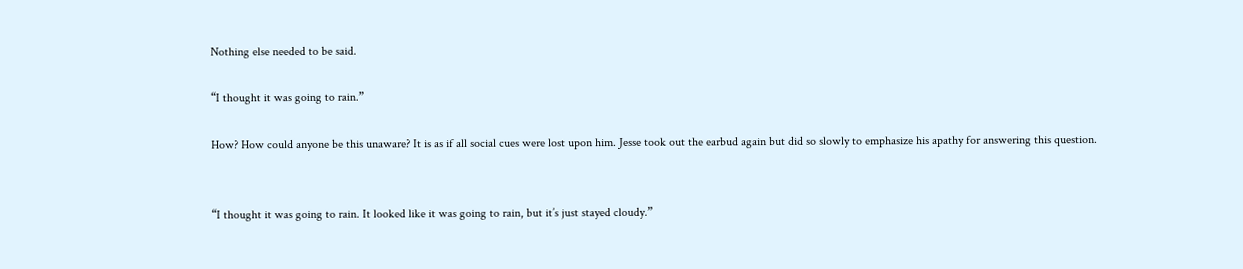Nothing else needed to be said.

“I thought it was going to rain.”

How? How could anyone be this unaware? It is as if all social cues were lost upon him. Jesse took out the earbud again but did so slowly to emphasize his apathy for answering this question.


“I thought it was going to rain. It looked like it was going to rain, but it’s just stayed cloudy.”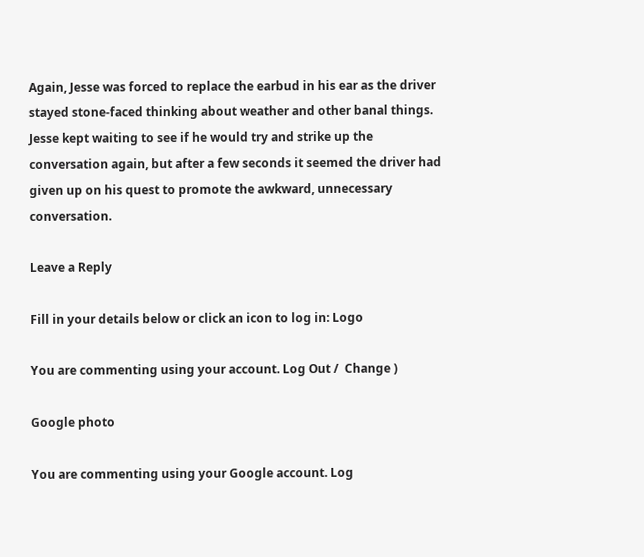Again, Jesse was forced to replace the earbud in his ear as the driver stayed stone-faced thinking about weather and other banal things. Jesse kept waiting to see if he would try and strike up the conversation again, but after a few seconds it seemed the driver had given up on his quest to promote the awkward, unnecessary conversation.

Leave a Reply

Fill in your details below or click an icon to log in: Logo

You are commenting using your account. Log Out /  Change )

Google photo

You are commenting using your Google account. Log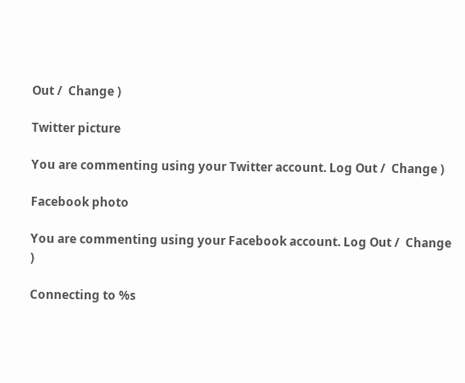Out /  Change )

Twitter picture

You are commenting using your Twitter account. Log Out /  Change )

Facebook photo

You are commenting using your Facebook account. Log Out /  Change )

Connecting to %s